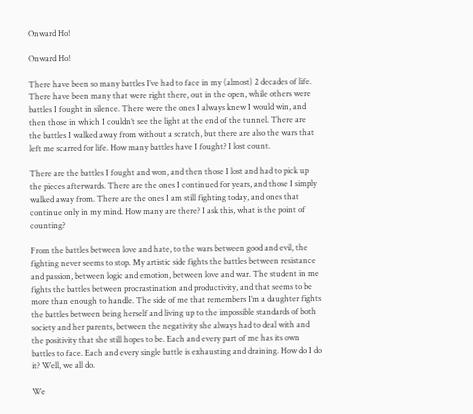Onward Ho!

Onward Ho!

There have been so many battles I’ve had to face in my (almost) 2 decades of life. There have been many that were right there, out in the open, while others were battles I fought in silence. There were the ones I always knew I would win, and then those in which I couldn’t see the light at the end of the tunnel. There are the battles I walked away from without a scratch, but there are also the wars that left me scarred for life. How many battles have I fought? I lost count.

There are the battles I fought and won, and then those I lost and had to pick up the pieces afterwards. There are the ones I continued for years, and those I simply walked away from. There are the ones I am still fighting today, and ones that continue only in my mind. How many are there? I ask this, what is the point of counting?

From the battles between love and hate, to the wars between good and evil, the fighting never seems to stop. My artistic side fights the battles between resistance and passion, between logic and emotion, between love and war. The student in me fights the battles between procrastination and productivity, and that seems to be more than enough to handle. The side of me that remembers I’m a daughter fights the battles between being herself and living up to the impossible standards of both society and her parents, between the negativity she always had to deal with and the positivity that she still hopes to be. Each and every part of me has its own battles to face. Each and every single battle is exhausting and draining. How do I do it? Well, we all do.

We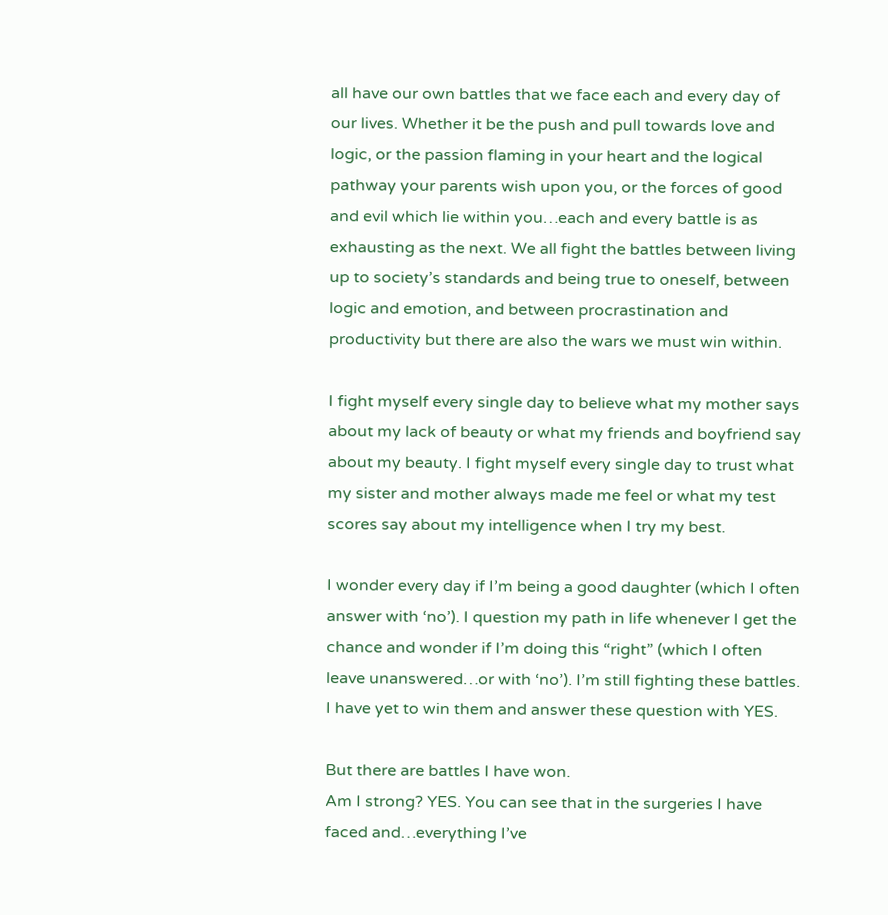all have our own battles that we face each and every day of our lives. Whether it be the push and pull towards love and logic, or the passion flaming in your heart and the logical pathway your parents wish upon you, or the forces of good and evil which lie within you…each and every battle is as exhausting as the next. We all fight the battles between living up to society’s standards and being true to oneself, between logic and emotion, and between procrastination and productivity but there are also the wars we must win within.

I fight myself every single day to believe what my mother says about my lack of beauty or what my friends and boyfriend say about my beauty. I fight myself every single day to trust what my sister and mother always made me feel or what my test scores say about my intelligence when I try my best.

I wonder every day if I’m being a good daughter (which I often answer with ‘no’). I question my path in life whenever I get the chance and wonder if I’m doing this “right” (which I often leave unanswered…or with ‘no’). I’m still fighting these battles. I have yet to win them and answer these question with YES.

But there are battles I have won.
Am I strong? YES. You can see that in the surgeries I have faced and…everything I’ve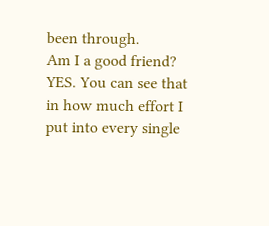been through.
Am I a good friend? YES. You can see that in how much effort I put into every single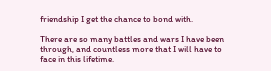friendship I get the chance to bond with.

There are so many battles and wars I have been through, and countless more that I will have to face in this lifetime.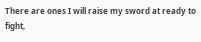There are ones I will raise my sword at ready to fight,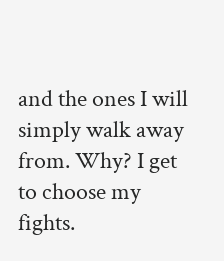and the ones I will simply walk away from. Why? I get to choose my fights.